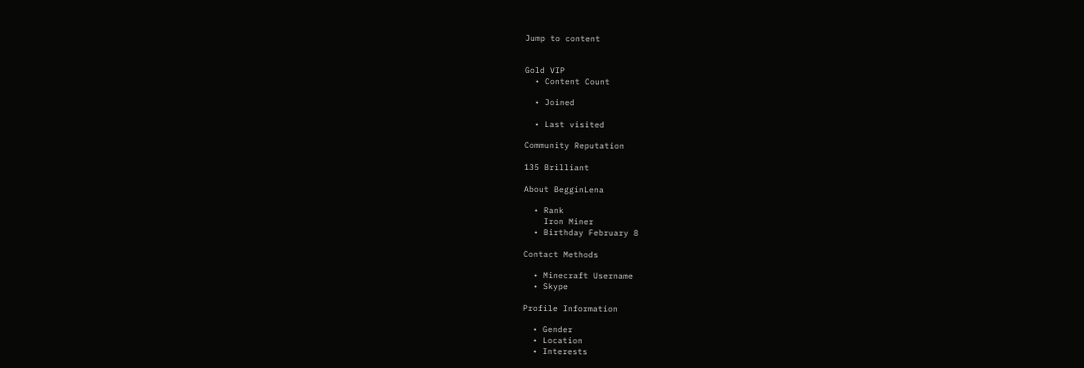Jump to content


Gold VIP
  • Content Count

  • Joined

  • Last visited

Community Reputation

135 Brilliant

About BegginLena

  • Rank
    Iron Miner
  • Birthday February 8

Contact Methods

  • Minecraft Username
  • Skype

Profile Information

  • Gender
  • Location
  • Interests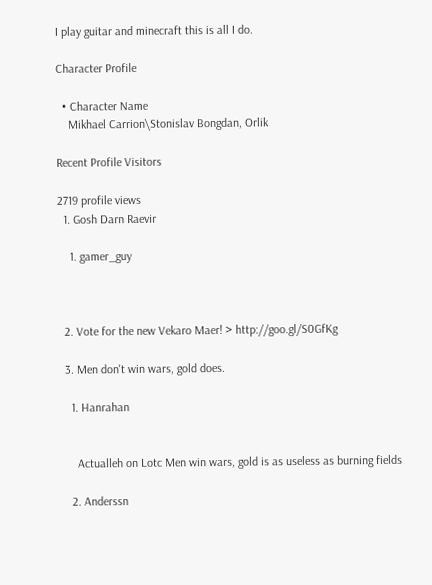I play guitar and minecraft this is all I do.

Character Profile

  • Character Name
    Mikhael Carrion\Stonislav Bongdan, Orlik

Recent Profile Visitors

2719 profile views
  1. Gosh Darn Raevir

    1. gamer_guy



  2. Vote for the new Vekaro Maer! > http://goo.gl/S0GfKg

  3. Men don't win wars, gold does.

    1. Hanrahan


      Actualleh on Lotc Men win wars, gold is as useless as burning fields

    2. Anderssn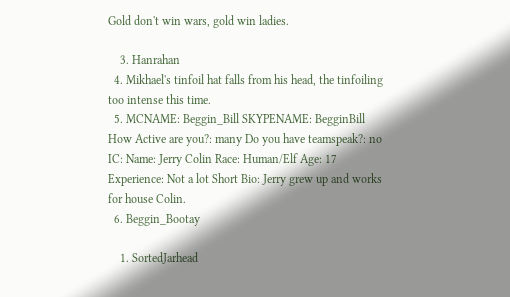Gold don't win wars, gold win ladies.

    3. Hanrahan
  4. Mikhael's tinfoil hat falls from his head, the tinfoiling too intense this time.
  5. MCNAME: Beggin_Bill SKYPENAME: BegginBill How Active are you?: many Do you have teamspeak?: no IC: Name: Jerry Colin Race: Human/Elf Age: 17 Experience: Not a lot Short Bio: Jerry grew up and works for house Colin.
  6. Beggin_Bootay

    1. SortedJarhead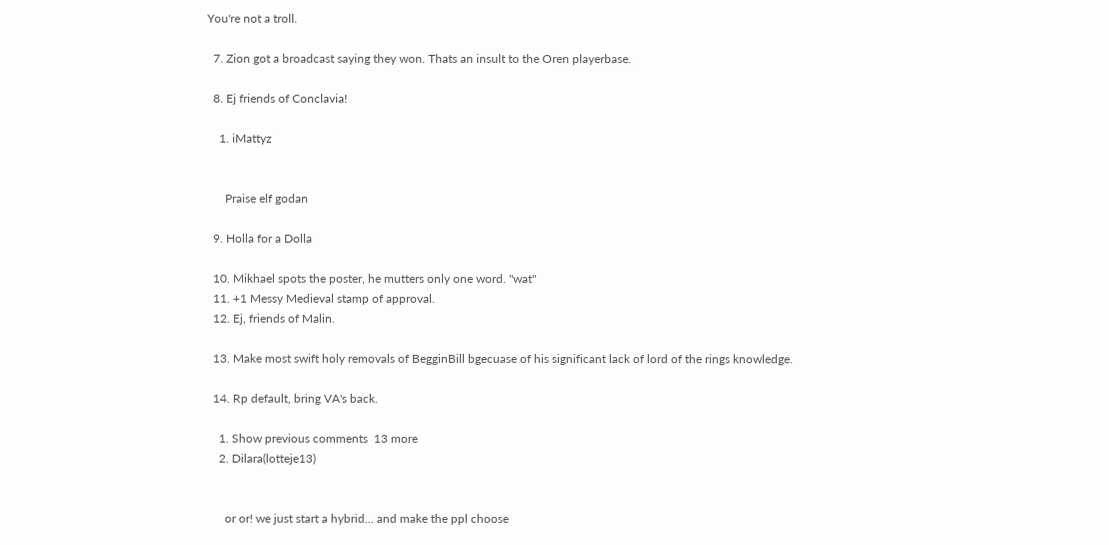You're not a troll.

  7. Zion got a broadcast saying they won. Thats an insult to the Oren playerbase.

  8. Ej friends of Conclavia!

    1. iMattyz


      Praise elf godan

  9. Holla for a Dolla

  10. Mikhael spots the poster, he mutters only one word. "wat"
  11. +1 Messy Medieval stamp of approval.
  12. Ej, friends of Malin.

  13. Make most swift holy removals of BegginBill bgecuase of his significant lack of lord of the rings knowledge.

  14. Rp default, bring VA's back.

    1. Show previous comments  13 more
    2. Dilara(lotteje13)


      or or! we just start a hybrid... and make the ppl choose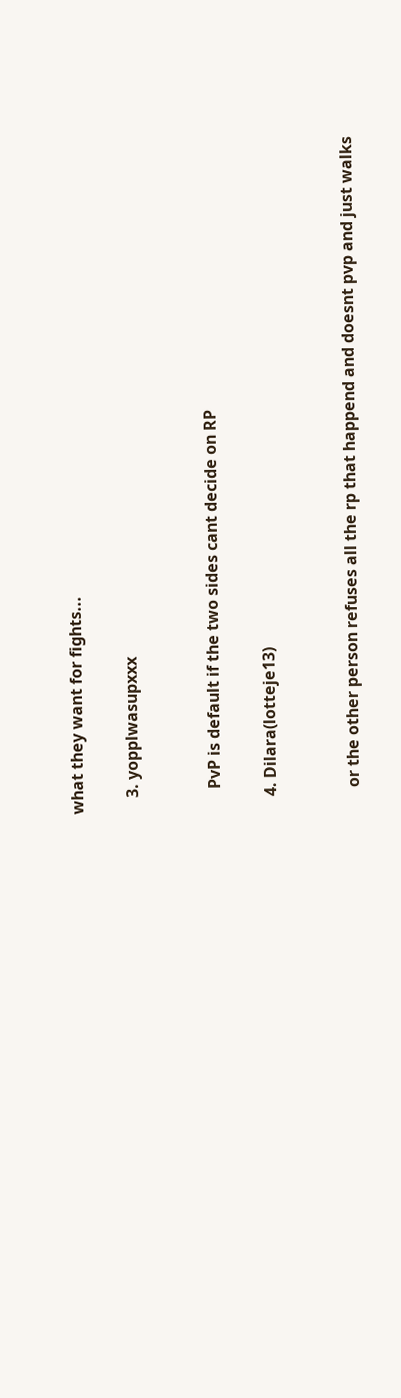what they want for fights...

    3. yopplwasupxxx


      PvP is default if the two sides cant decide on RP

    4. Dilara(lotteje13)


      or the other person refuses all the rp that happend and doesnt pvp and just walks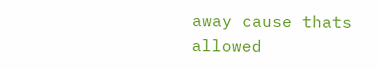away cause thats allowed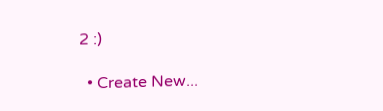2 :)

  • Create New...